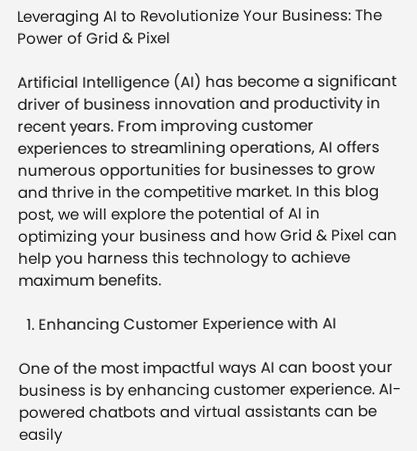Leveraging AI to Revolutionize Your Business: The Power of Grid & Pixel

Artificial Intelligence (AI) has become a significant driver of business innovation and productivity in recent years. From improving customer experiences to streamlining operations, AI offers numerous opportunities for businesses to grow and thrive in the competitive market. In this blog post, we will explore the potential of AI in optimizing your business and how Grid & Pixel can help you harness this technology to achieve maximum benefits.

  1. Enhancing Customer Experience with AI

One of the most impactful ways AI can boost your business is by enhancing customer experience. AI-powered chatbots and virtual assistants can be easily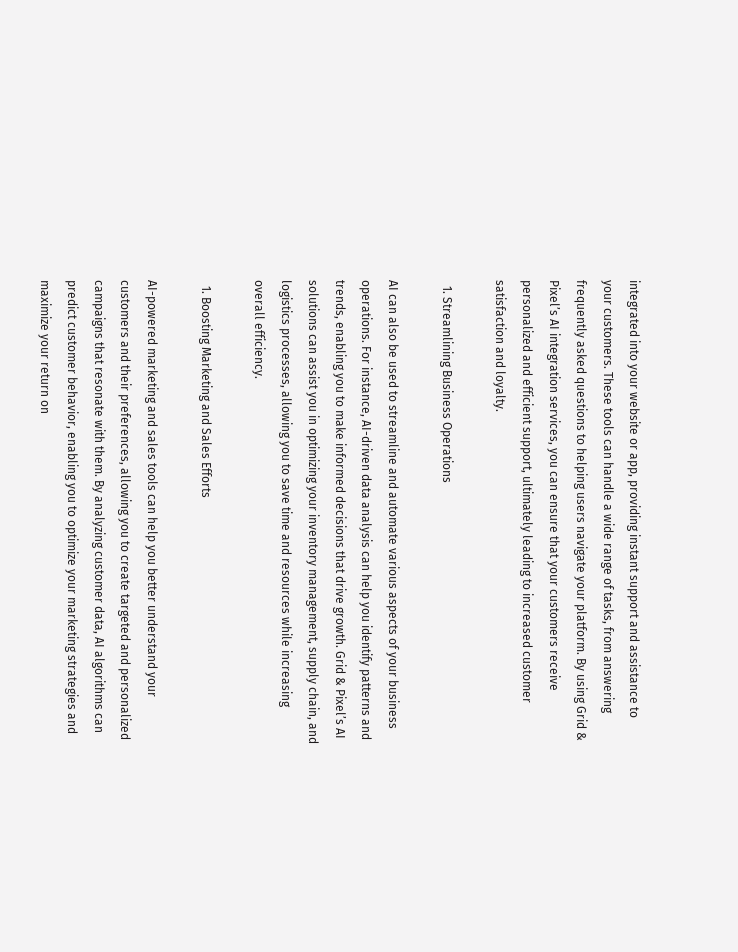integrated into your website or app, providing instant support and assistance to your customers. These tools can handle a wide range of tasks, from answering frequently asked questions to helping users navigate your platform. By using Grid & Pixel’s AI integration services, you can ensure that your customers receive personalized and efficient support, ultimately leading to increased customer satisfaction and loyalty.

  1. Streamlining Business Operations

AI can also be used to streamline and automate various aspects of your business operations. For instance, AI-driven data analysis can help you identify patterns and trends, enabling you to make informed decisions that drive growth. Grid & Pixel’s AI solutions can assist you in optimizing your inventory management, supply chain, and logistics processes, allowing you to save time and resources while increasing overall efficiency.

  1. Boosting Marketing and Sales Efforts

AI-powered marketing and sales tools can help you better understand your customers and their preferences, allowing you to create targeted and personalized campaigns that resonate with them. By analyzing customer data, AI algorithms can predict customer behavior, enabling you to optimize your marketing strategies and maximize your return on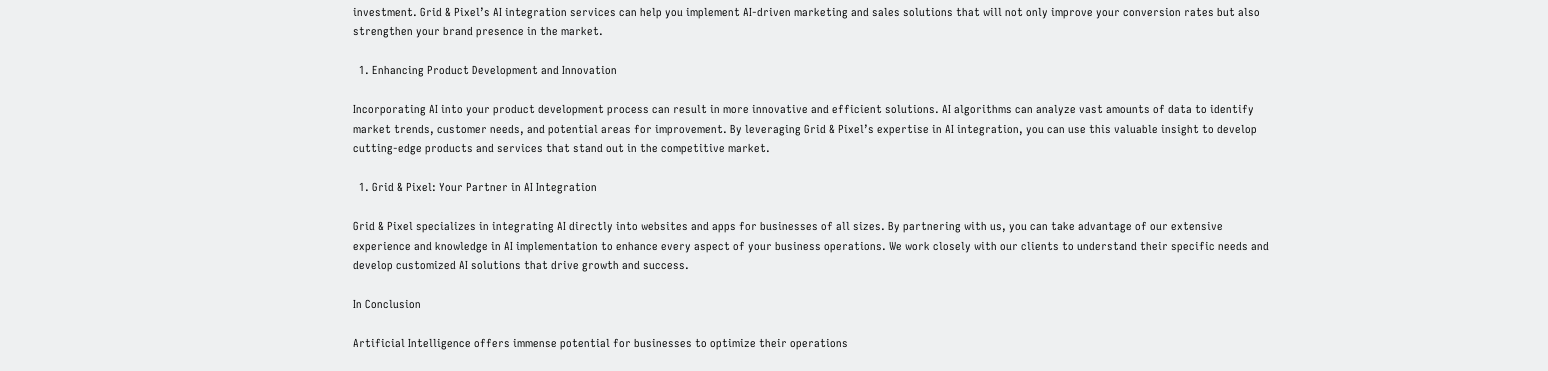investment. Grid & Pixel’s AI integration services can help you implement AI-driven marketing and sales solutions that will not only improve your conversion rates but also strengthen your brand presence in the market.

  1. Enhancing Product Development and Innovation

Incorporating AI into your product development process can result in more innovative and efficient solutions. AI algorithms can analyze vast amounts of data to identify market trends, customer needs, and potential areas for improvement. By leveraging Grid & Pixel’s expertise in AI integration, you can use this valuable insight to develop cutting-edge products and services that stand out in the competitive market.

  1. Grid & Pixel: Your Partner in AI Integration

Grid & Pixel specializes in integrating AI directly into websites and apps for businesses of all sizes. By partnering with us, you can take advantage of our extensive experience and knowledge in AI implementation to enhance every aspect of your business operations. We work closely with our clients to understand their specific needs and develop customized AI solutions that drive growth and success.

In Conclusion

Artificial Intelligence offers immense potential for businesses to optimize their operations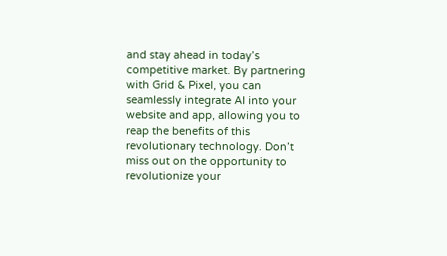and stay ahead in today’s competitive market. By partnering with Grid & Pixel, you can seamlessly integrate AI into your website and app, allowing you to reap the benefits of this revolutionary technology. Don’t miss out on the opportunity to revolutionize your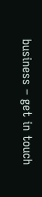business – get in touch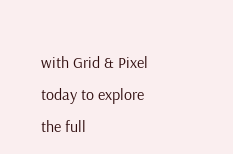with Grid & Pixel today to explore the full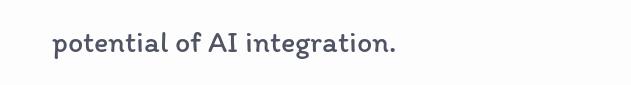potential of AI integration.